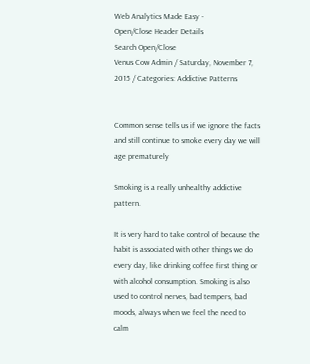Web Analytics Made Easy -
Open/Close Header Details
Search Open/Close
Venus Cow Admin / Saturday, November 7, 2015 / Categories: Addictive Patterns


Common sense tells us if we ignore the facts and still continue to smoke every day we will age prematurely

Smoking is a really unhealthy addictive pattern.

It is very hard to take control of because the habit is associated with other things we do every day, like drinking coffee first thing or with alcohol consumption. Smoking is also used to control nerves, bad tempers, bad moods, always when we feel the need to calm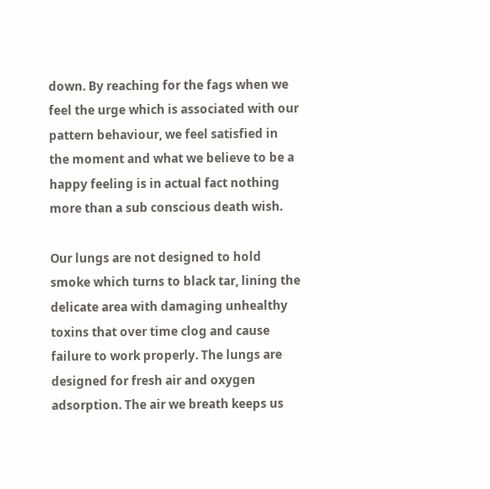down. By reaching for the fags when we feel the urge which is associated with our pattern behaviour, we feel satisfied in the moment and what we believe to be a happy feeling is in actual fact nothing more than a sub conscious death wish.

Our lungs are not designed to hold smoke which turns to black tar, lining the delicate area with damaging unhealthy toxins that over time clog and cause failure to work properly. The lungs are designed for fresh air and oxygen adsorption. The air we breath keeps us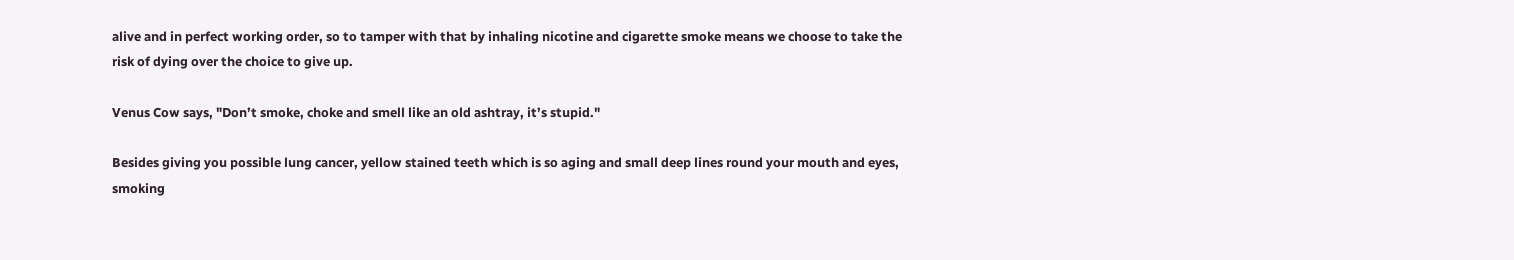alive and in perfect working order, so to tamper with that by inhaling nicotine and cigarette smoke means we choose to take the risk of dying over the choice to give up.

Venus Cow says, "Don’t smoke, choke and smell like an old ashtray, it’s stupid."

Besides giving you possible lung cancer, yellow stained teeth which is so aging and small deep lines round your mouth and eyes, smoking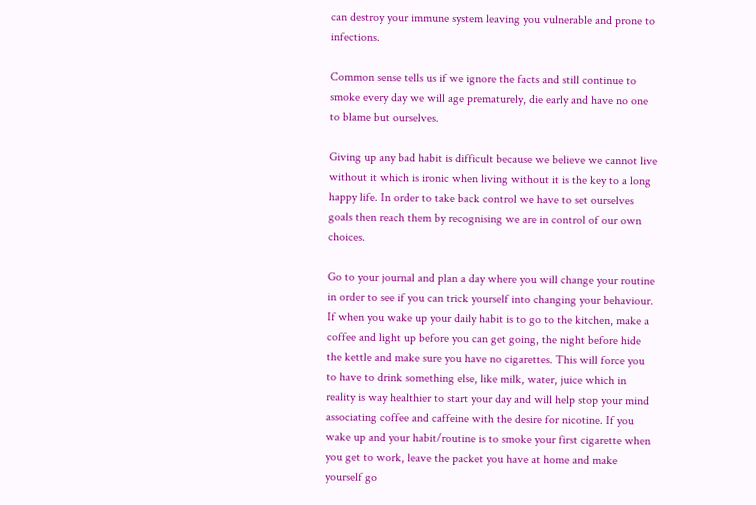can destroy your immune system leaving you vulnerable and prone to infections.

Common sense tells us if we ignore the facts and still continue to smoke every day we will age prematurely, die early and have no one to blame but ourselves.

Giving up any bad habit is difficult because we believe we cannot live without it which is ironic when living without it is the key to a long happy life. In order to take back control we have to set ourselves goals then reach them by recognising we are in control of our own choices.

Go to your journal and plan a day where you will change your routine in order to see if you can trick yourself into changing your behaviour. If when you wake up your daily habit is to go to the kitchen, make a coffee and light up before you can get going, the night before hide the kettle and make sure you have no cigarettes. This will force you to have to drink something else, like milk, water, juice which in reality is way healthier to start your day and will help stop your mind associating coffee and caffeine with the desire for nicotine. If you wake up and your habit/routine is to smoke your first cigarette when you get to work, leave the packet you have at home and make yourself go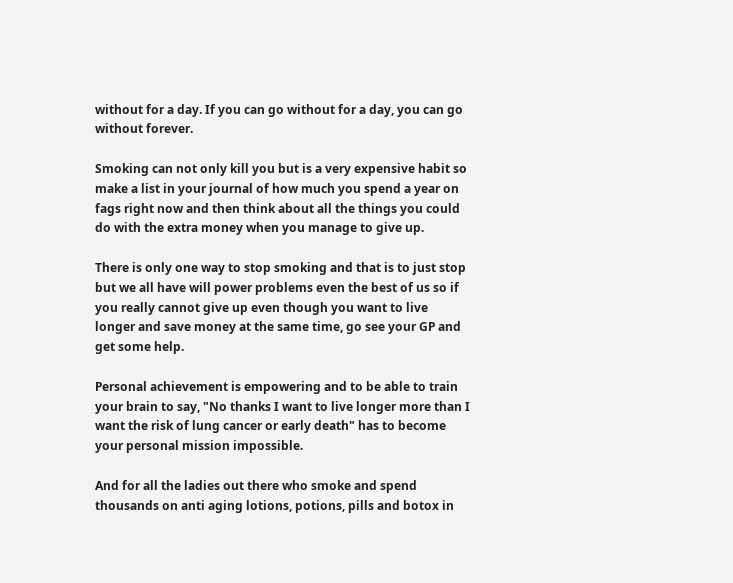without for a day. If you can go without for a day, you can go without forever.

Smoking can not only kill you but is a very expensive habit so make a list in your journal of how much you spend a year on fags right now and then think about all the things you could do with the extra money when you manage to give up.

There is only one way to stop smoking and that is to just stop but we all have will power problems even the best of us so if you really cannot give up even though you want to live longer and save money at the same time, go see your GP and get some help.

Personal achievement is empowering and to be able to train your brain to say, "No thanks I want to live longer more than I want the risk of lung cancer or early death" has to become your personal mission impossible.

And for all the ladies out there who smoke and spend thousands on anti aging lotions, potions, pills and botox in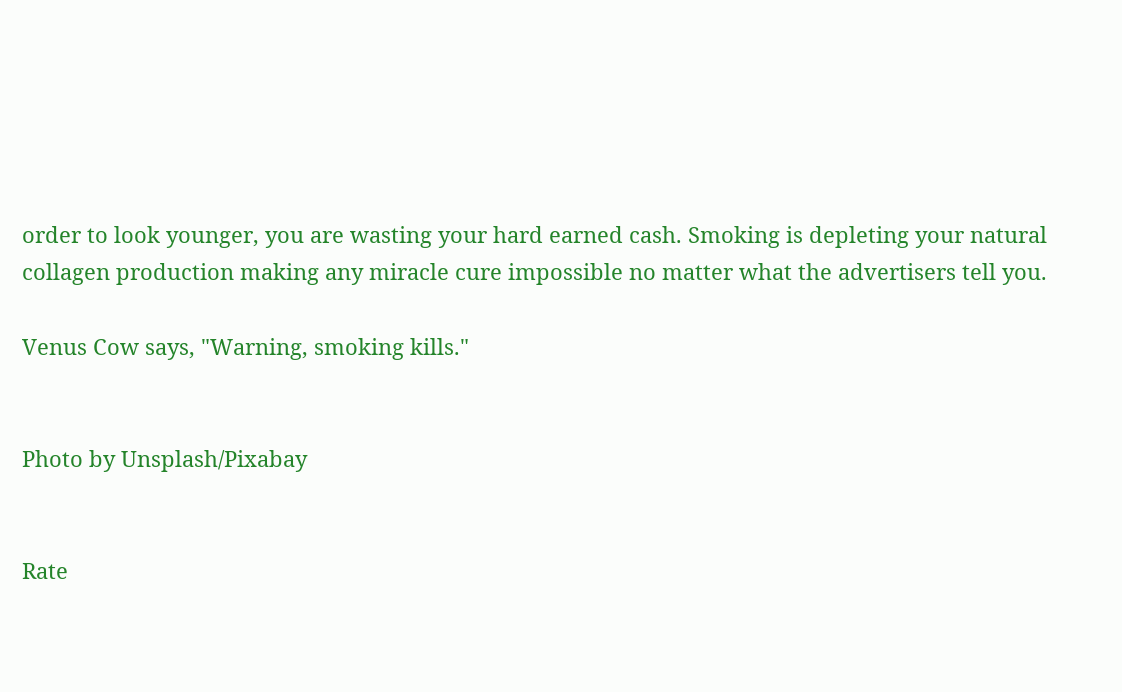order to look younger, you are wasting your hard earned cash. Smoking is depleting your natural collagen production making any miracle cure impossible no matter what the advertisers tell you.

Venus Cow says, "Warning, smoking kills."


Photo by Unsplash/Pixabay


Rate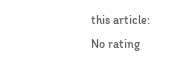this article:
No rating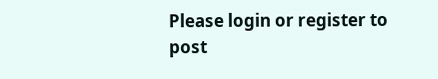Please login or register to post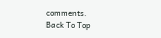comments.
Back To Top